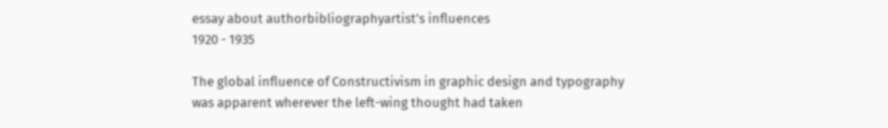essay about authorbibliographyartist's influences
1920 - 1935

The global influence of Constructivism in graphic design and typography was apparent wherever the left-wing thought had taken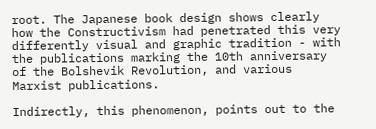root. The Japanese book design shows clearly how the Constructivism had penetrated this very differently visual and graphic tradition - with the publications marking the 10th anniversary of the Bolshevik Revolution, and various Marxist publications.

Indirectly, this phenomenon, points out to the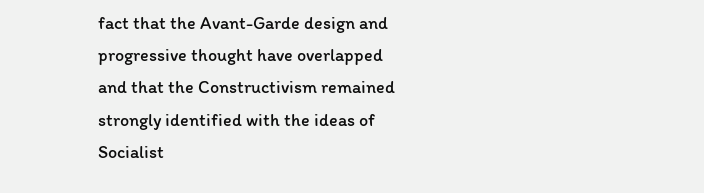fact that the Avant-Garde design and progressive thought have overlapped and that the Constructivism remained strongly identified with the ideas of Socialist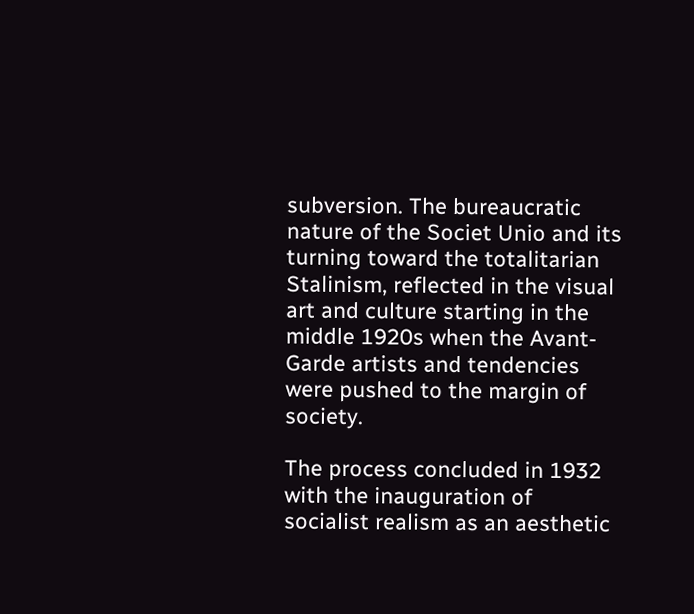subversion. The bureaucratic nature of the Societ Unio and its turning toward the totalitarian Stalinism, reflected in the visual art and culture starting in the middle 1920s when the Avant-Garde artists and tendencies were pushed to the margin of society.

The process concluded in 1932 with the inauguration of socialist realism as an aesthetic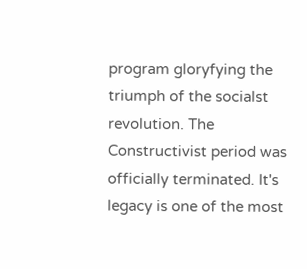program gloryfying the triumph of the socialst revolution. The Constructivist period was officially terminated. It's legacy is one of the most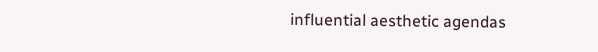influential aesthetic agendas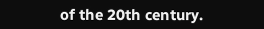of the 20th century.